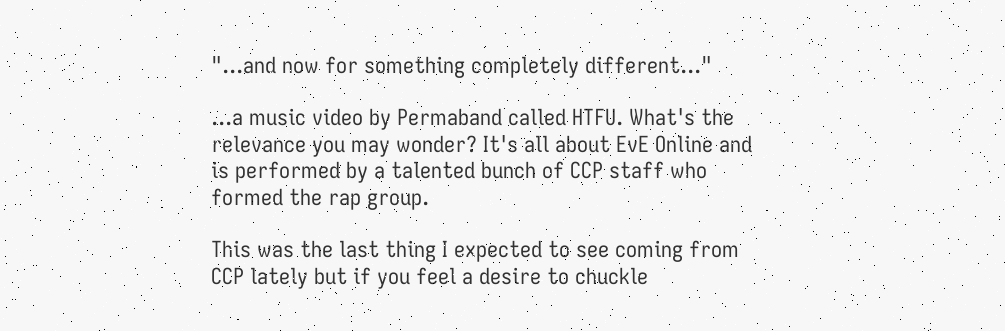"...and now for something completely different..."

...a music video by Permaband called HTFU. What's the relevance you may wonder? It's all about EvE Online and is performed by a talented bunch of CCP staff who formed the rap group.

This was the last thing I expected to see coming from CCP lately but if you feel a desire to chuckle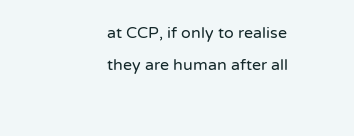at CCP, if only to realise they are human after all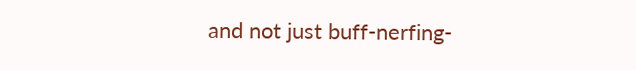and not just buff-nerfing-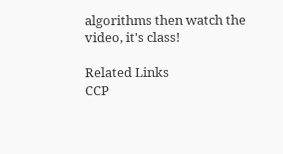algorithms then watch the video, it's class!

Related Links
CCP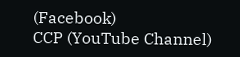(Facebook)
CCP (YouTube Channel)